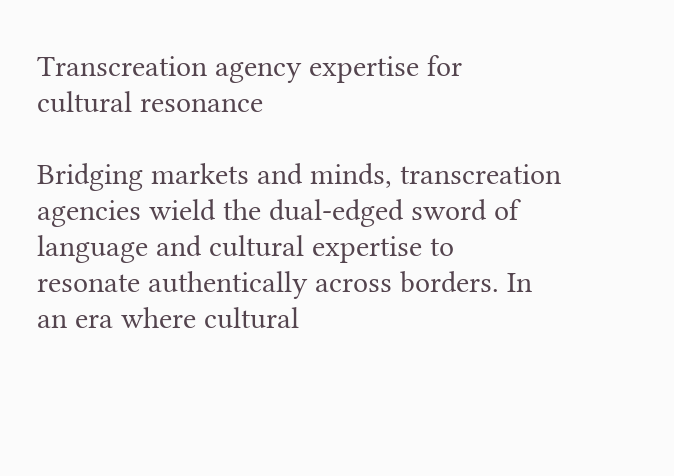Transcreation agency expertise for cultural resonance

Bridging markets and minds, transcreation agencies wield the dual-edged sword of language and cultural expertise to resonate authentically across borders. In an era where cultural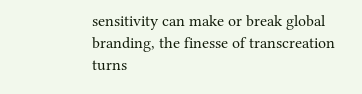sensitivity can make or break global branding, the finesse of transcreation turns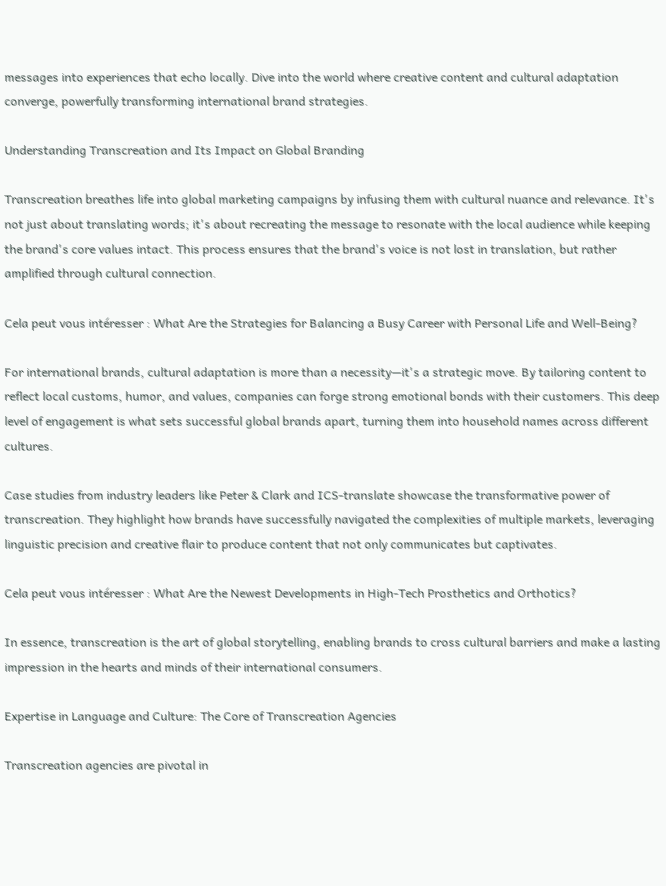messages into experiences that echo locally. Dive into the world where creative content and cultural adaptation converge, powerfully transforming international brand strategies.

Understanding Transcreation and Its Impact on Global Branding

Transcreation breathes life into global marketing campaigns by infusing them with cultural nuance and relevance. It's not just about translating words; it's about recreating the message to resonate with the local audience while keeping the brand's core values intact. This process ensures that the brand's voice is not lost in translation, but rather amplified through cultural connection.

Cela peut vous intéresser : What Are the Strategies for Balancing a Busy Career with Personal Life and Well-Being?

For international brands, cultural adaptation is more than a necessity—it's a strategic move. By tailoring content to reflect local customs, humor, and values, companies can forge strong emotional bonds with their customers. This deep level of engagement is what sets successful global brands apart, turning them into household names across different cultures.

Case studies from industry leaders like Peter & Clark and ICS-translate showcase the transformative power of transcreation. They highlight how brands have successfully navigated the complexities of multiple markets, leveraging linguistic precision and creative flair to produce content that not only communicates but captivates.

Cela peut vous intéresser : What Are the Newest Developments in High-Tech Prosthetics and Orthotics?

In essence, transcreation is the art of global storytelling, enabling brands to cross cultural barriers and make a lasting impression in the hearts and minds of their international consumers.

Expertise in Language and Culture: The Core of Transcreation Agencies

Transcreation agencies are pivotal in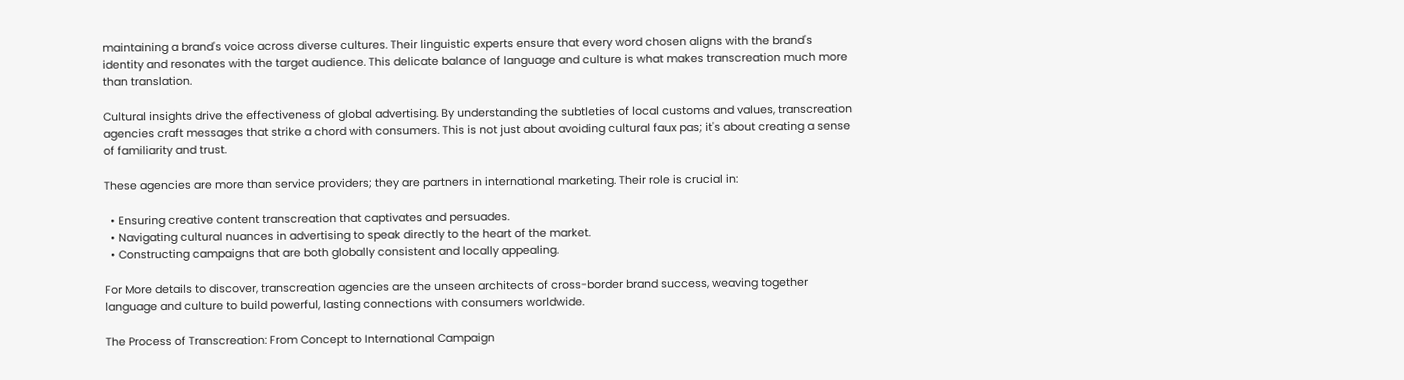maintaining a brand's voice across diverse cultures. Their linguistic experts ensure that every word chosen aligns with the brand's identity and resonates with the target audience. This delicate balance of language and culture is what makes transcreation much more than translation.

Cultural insights drive the effectiveness of global advertising. By understanding the subtleties of local customs and values, transcreation agencies craft messages that strike a chord with consumers. This is not just about avoiding cultural faux pas; it's about creating a sense of familiarity and trust.

These agencies are more than service providers; they are partners in international marketing. Their role is crucial in:

  • Ensuring creative content transcreation that captivates and persuades.
  • Navigating cultural nuances in advertising to speak directly to the heart of the market.
  • Constructing campaigns that are both globally consistent and locally appealing.

For More details to discover, transcreation agencies are the unseen architects of cross-border brand success, weaving together language and culture to build powerful, lasting connections with consumers worldwide.

The Process of Transcreation: From Concept to International Campaign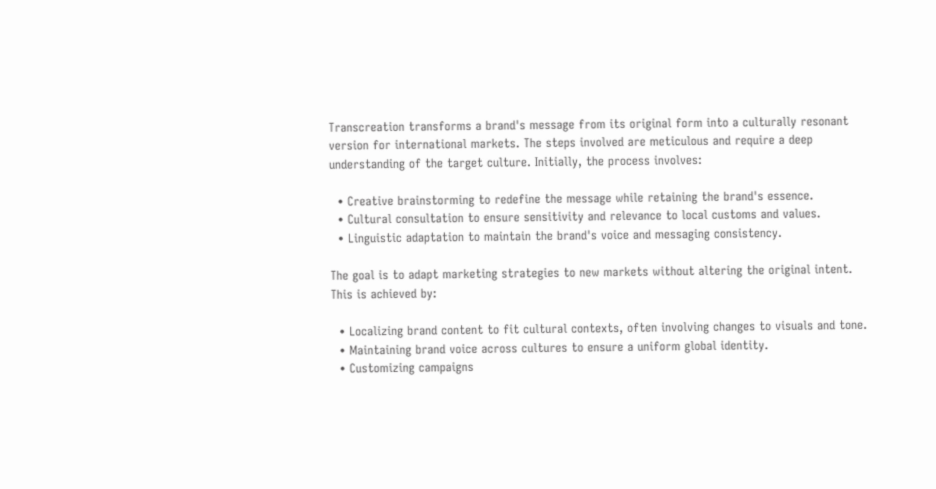Transcreation transforms a brand's message from its original form into a culturally resonant version for international markets. The steps involved are meticulous and require a deep understanding of the target culture. Initially, the process involves:

  • Creative brainstorming to redefine the message while retaining the brand's essence.
  • Cultural consultation to ensure sensitivity and relevance to local customs and values.
  • Linguistic adaptation to maintain the brand's voice and messaging consistency.

The goal is to adapt marketing strategies to new markets without altering the original intent. This is achieved by:

  • Localizing brand content to fit cultural contexts, often involving changes to visuals and tone.
  • Maintaining brand voice across cultures to ensure a uniform global identity.
  • Customizing campaigns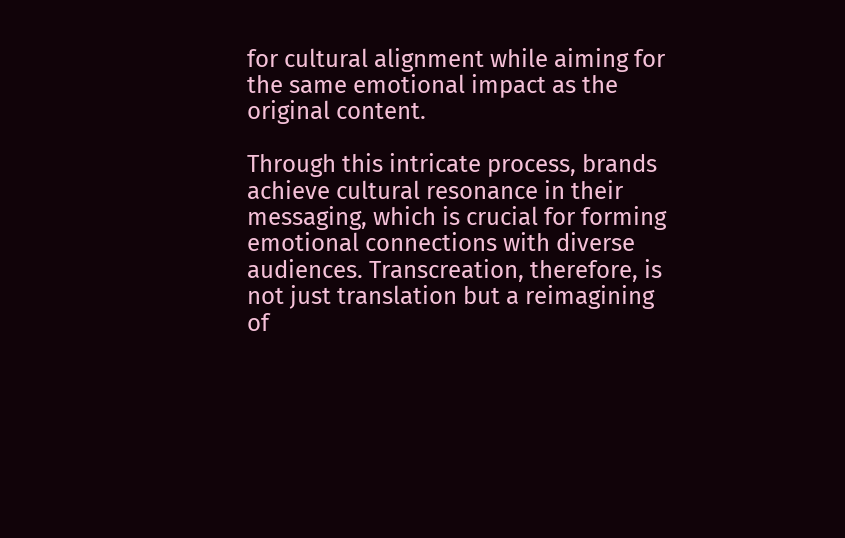for cultural alignment while aiming for the same emotional impact as the original content.

Through this intricate process, brands achieve cultural resonance in their messaging, which is crucial for forming emotional connections with diverse audiences. Transcreation, therefore, is not just translation but a reimagining of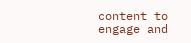content to engage and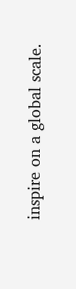inspire on a global scale.